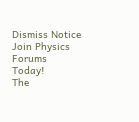Dismiss Notice
Join Physics Forums Today!
The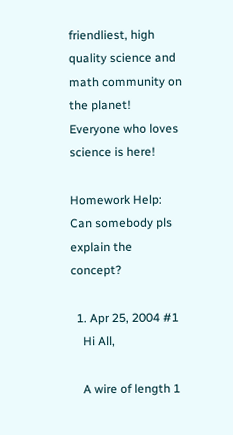friendliest, high quality science and math community on the planet! Everyone who loves science is here!

Homework Help: Can somebody pls explain the concept?

  1. Apr 25, 2004 #1
    Hi All,

    A wire of length 1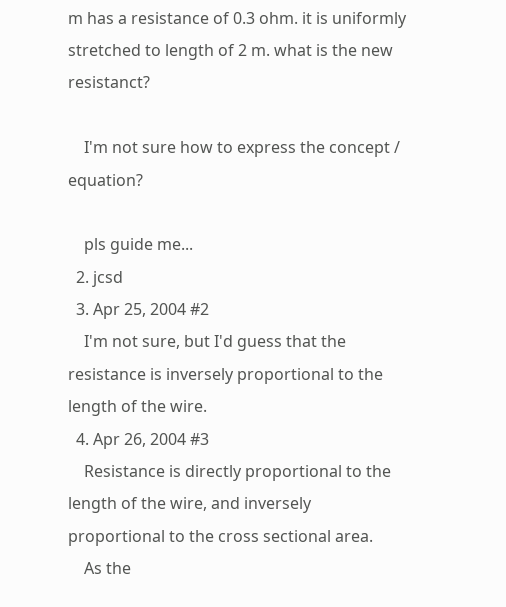m has a resistance of 0.3 ohm. it is uniformly stretched to length of 2 m. what is the new resistanct?

    I'm not sure how to express the concept / equation?

    pls guide me...
  2. jcsd
  3. Apr 25, 2004 #2
    I'm not sure, but I'd guess that the resistance is inversely proportional to the length of the wire.
  4. Apr 26, 2004 #3
    Resistance is directly proportional to the length of the wire, and inversely proportional to the cross sectional area.
    As the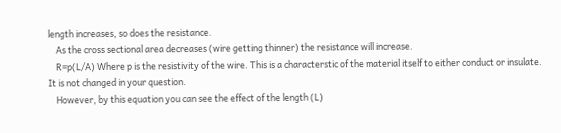length increases, so does the resistance.
    As the cross sectional area decreases (wire getting thinner) the resistance will increase.
    R=p(L/A) Where p is the resistivity of the wire. This is a characterstic of the material itself to either conduct or insulate. It is not changed in your question.
    However, by this equation you can see the effect of the length (L)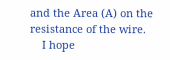and the Area (A) on the resistance of the wire.
    I hope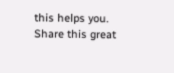this helps you.
Share this great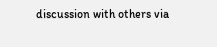discussion with others via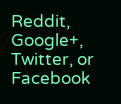Reddit, Google+, Twitter, or Facebook